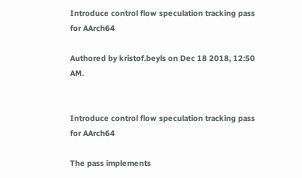Introduce control flow speculation tracking pass for AArch64

Authored by kristof.beyls on Dec 18 2018, 12:50 AM.


Introduce control flow speculation tracking pass for AArch64

The pass implements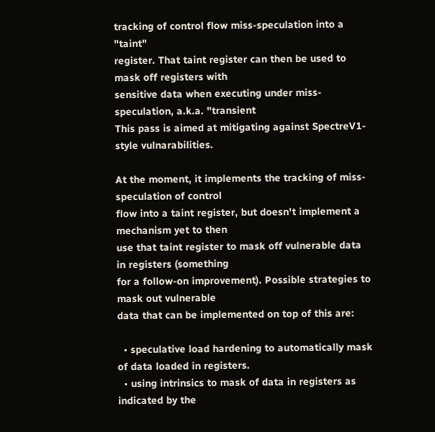tracking of control flow miss-speculation into a "taint"
register. That taint register can then be used to mask off registers with
sensitive data when executing under miss-speculation, a.k.a. "transient
This pass is aimed at mitigating against SpectreV1-style vulnarabilities.

At the moment, it implements the tracking of miss-speculation of control
flow into a taint register, but doesn't implement a mechanism yet to then
use that taint register to mask off vulnerable data in registers (something
for a follow-on improvement). Possible strategies to mask out vulnerable
data that can be implemented on top of this are:

  • speculative load hardening to automatically mask of data loaded in registers.
  • using intrinsics to mask of data in registers as indicated by the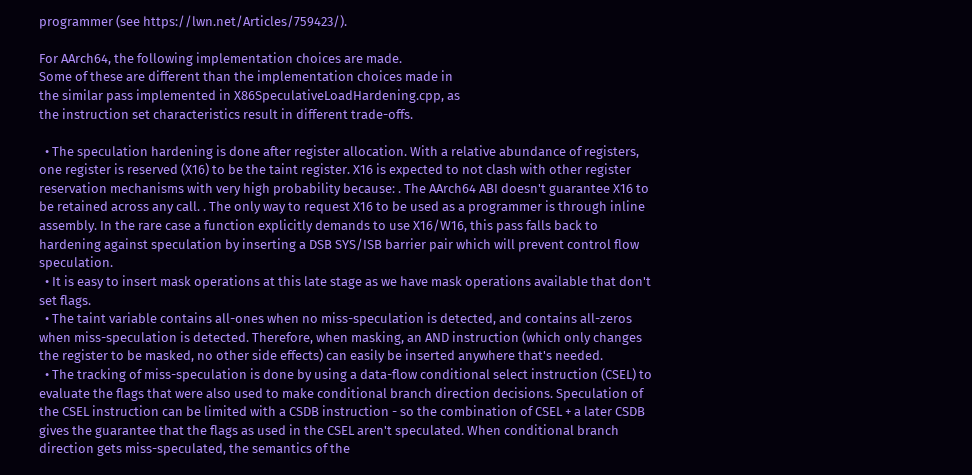programmer (see https://lwn.net/Articles/759423/).

For AArch64, the following implementation choices are made.
Some of these are different than the implementation choices made in
the similar pass implemented in X86SpeculativeLoadHardening.cpp, as
the instruction set characteristics result in different trade-offs.

  • The speculation hardening is done after register allocation. With a relative abundance of registers, one register is reserved (X16) to be the taint register. X16 is expected to not clash with other register reservation mechanisms with very high probability because: . The AArch64 ABI doesn't guarantee X16 to be retained across any call. . The only way to request X16 to be used as a programmer is through inline assembly. In the rare case a function explicitly demands to use X16/W16, this pass falls back to hardening against speculation by inserting a DSB SYS/ISB barrier pair which will prevent control flow speculation.
  • It is easy to insert mask operations at this late stage as we have mask operations available that don't set flags.
  • The taint variable contains all-ones when no miss-speculation is detected, and contains all-zeros when miss-speculation is detected. Therefore, when masking, an AND instruction (which only changes the register to be masked, no other side effects) can easily be inserted anywhere that's needed.
  • The tracking of miss-speculation is done by using a data-flow conditional select instruction (CSEL) to evaluate the flags that were also used to make conditional branch direction decisions. Speculation of the CSEL instruction can be limited with a CSDB instruction - so the combination of CSEL + a later CSDB gives the guarantee that the flags as used in the CSEL aren't speculated. When conditional branch direction gets miss-speculated, the semantics of the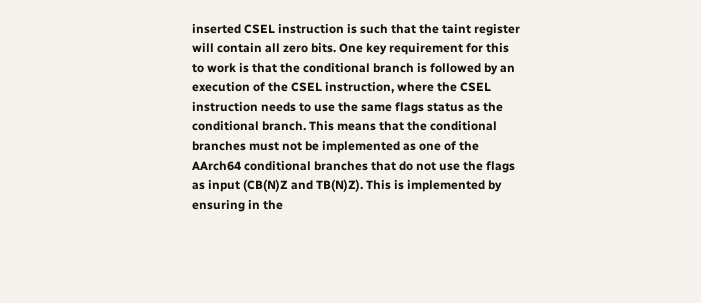inserted CSEL instruction is such that the taint register will contain all zero bits. One key requirement for this to work is that the conditional branch is followed by an execution of the CSEL instruction, where the CSEL instruction needs to use the same flags status as the conditional branch. This means that the conditional branches must not be implemented as one of the AArch64 conditional branches that do not use the flags as input (CB(N)Z and TB(N)Z). This is implemented by ensuring in the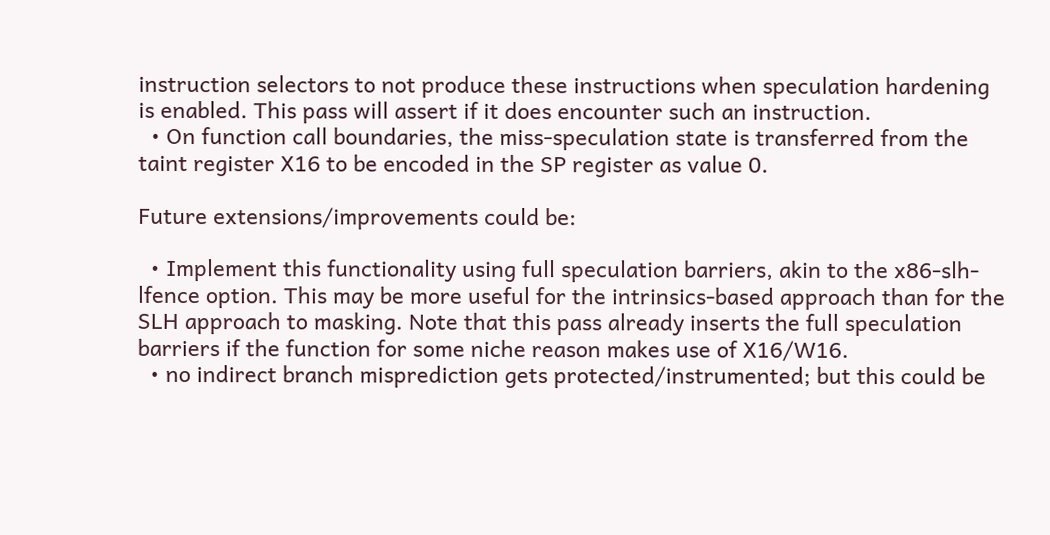instruction selectors to not produce these instructions when speculation hardening is enabled. This pass will assert if it does encounter such an instruction.
  • On function call boundaries, the miss-speculation state is transferred from the taint register X16 to be encoded in the SP register as value 0.

Future extensions/improvements could be:

  • Implement this functionality using full speculation barriers, akin to the x86-slh-lfence option. This may be more useful for the intrinsics-based approach than for the SLH approach to masking. Note that this pass already inserts the full speculation barriers if the function for some niche reason makes use of X16/W16.
  • no indirect branch misprediction gets protected/instrumented; but this could be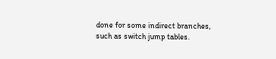done for some indirect branches, such as switch jump tables.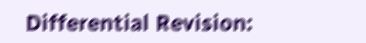Differential Revision: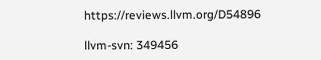https://reviews.llvm.org/D54896

llvm-svn: 349456